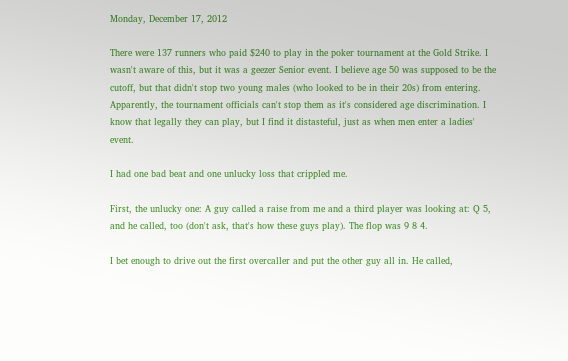Monday, December 17, 2012

There were 137 runners who paid $240 to play in the poker tournament at the Gold Strike. I wasn't aware of this, but it was a geezer Senior event. I believe age 50 was supposed to be the cutoff, but that didn't stop two young males (who looked to be in their 20s) from entering. Apparently, the tournament officials can't stop them as it's considered age discrimination. I know that legally they can play, but I find it distasteful, just as when men enter a ladies' event.

I had one bad beat and one unlucky loss that crippled me.

First, the unlucky one: A guy called a raise from me and a third player was looking at: Q 5, and he called, too (don't ask, that's how these guys play). The flop was 9 8 4.

I bet enough to drive out the first overcaller and put the other guy all in. He called,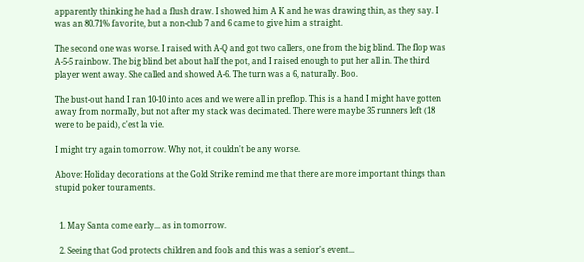apparently thinking he had a flush draw. I showed him A K and he was drawing thin, as they say. I was an 80.71% favorite, but a non-club 7 and 6 came to give him a straight.

The second one was worse. I raised with A-Q and got two callers, one from the big blind. The flop was A-5-5 rainbow. The big blind bet about half the pot, and I raised enough to put her all in. The third player went away. She called and showed A-6. The turn was a 6, naturally. Boo.

The bust-out hand I ran 10-10 into aces and we were all in preflop. This is a hand I might have gotten away from normally, but not after my stack was decimated. There were maybe 35 runners left (18 were to be paid), c'est la vie.

I might try again tomorrow. Why not, it couldn't be any worse.

Above: Holiday decorations at the Gold Strike remind me that there are more important things than stupid poker touraments.


  1. May Santa come early... as in tomorrow.

  2. Seeing that God protects children and fools and this was a senior's event...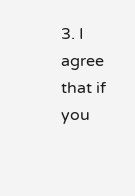3. I agree that if you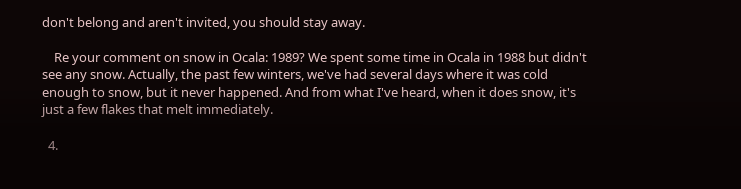don't belong and aren't invited, you should stay away.

    Re your comment on snow in Ocala: 1989? We spent some time in Ocala in 1988 but didn't see any snow. Actually, the past few winters, we've had several days where it was cold enough to snow, but it never happened. And from what I've heard, when it does snow, it's just a few flakes that melt immediately.

  4.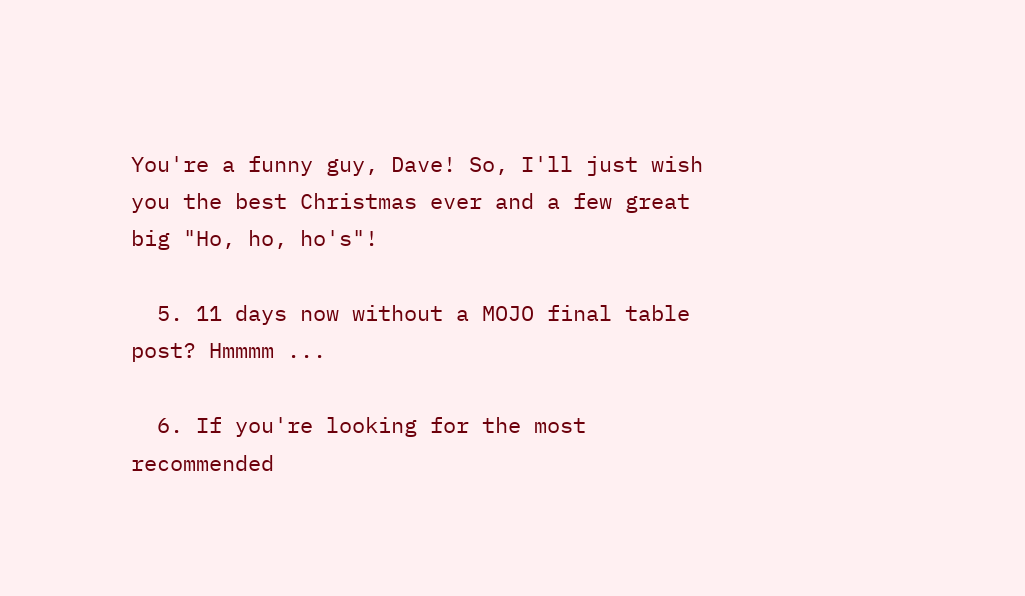You're a funny guy, Dave! So, I'll just wish you the best Christmas ever and a few great big "Ho, ho, ho's"!

  5. 11 days now without a MOJO final table post? Hmmmm ...

  6. If you're looking for the most recommended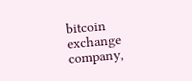bitcoin exchange company,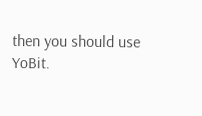then you should use YoBit.